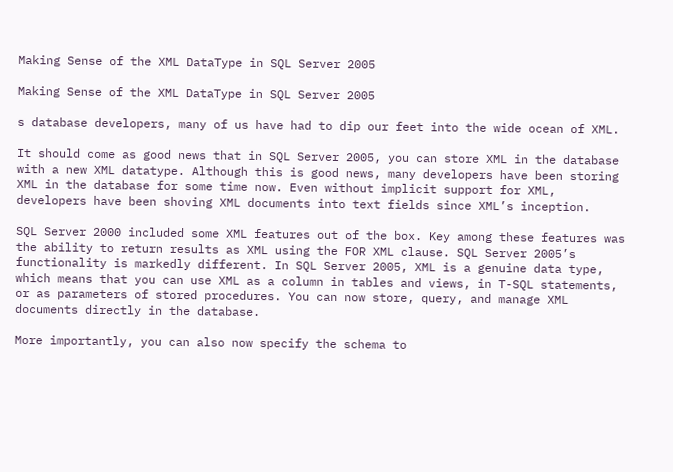Making Sense of the XML DataType in SQL Server 2005

Making Sense of the XML DataType in SQL Server 2005

s database developers, many of us have had to dip our feet into the wide ocean of XML.

It should come as good news that in SQL Server 2005, you can store XML in the database with a new XML datatype. Although this is good news, many developers have been storing XML in the database for some time now. Even without implicit support for XML, developers have been shoving XML documents into text fields since XML’s inception.

SQL Server 2000 included some XML features out of the box. Key among these features was the ability to return results as XML using the FOR XML clause. SQL Server 2005’s functionality is markedly different. In SQL Server 2005, XML is a genuine data type, which means that you can use XML as a column in tables and views, in T-SQL statements, or as parameters of stored procedures. You can now store, query, and manage XML documents directly in the database.

More importantly, you can also now specify the schema to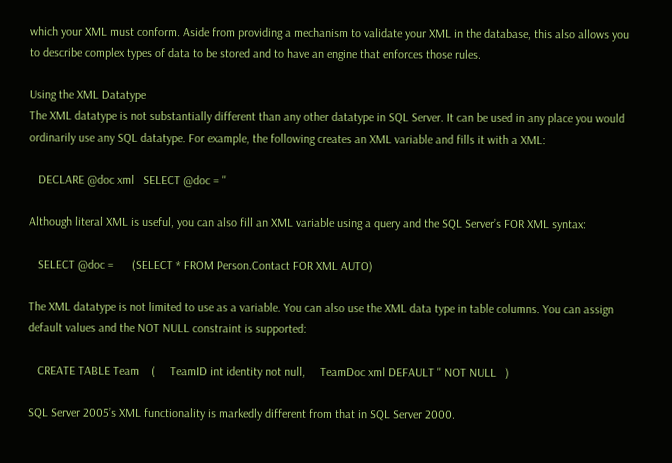which your XML must conform. Aside from providing a mechanism to validate your XML in the database, this also allows you to describe complex types of data to be stored and to have an engine that enforces those rules.

Using the XML Datatype
The XML datatype is not substantially different than any other datatype in SQL Server. It can be used in any place you would ordinarily use any SQL datatype. For example, the following creates an XML variable and fills it with a XML:

   DECLARE @doc xml   SELECT @doc = ''

Although literal XML is useful, you can also fill an XML variable using a query and the SQL Server’s FOR XML syntax:

   SELECT @doc =      (SELECT * FROM Person.Contact FOR XML AUTO)

The XML datatype is not limited to use as a variable. You can also use the XML data type in table columns. You can assign default values and the NOT NULL constraint is supported:

   CREATE TABLE Team    (     TeamID int identity not null,     TeamDoc xml DEFAULT '' NOT NULL   )

SQL Server 2005’s XML functionality is markedly different from that in SQL Server 2000.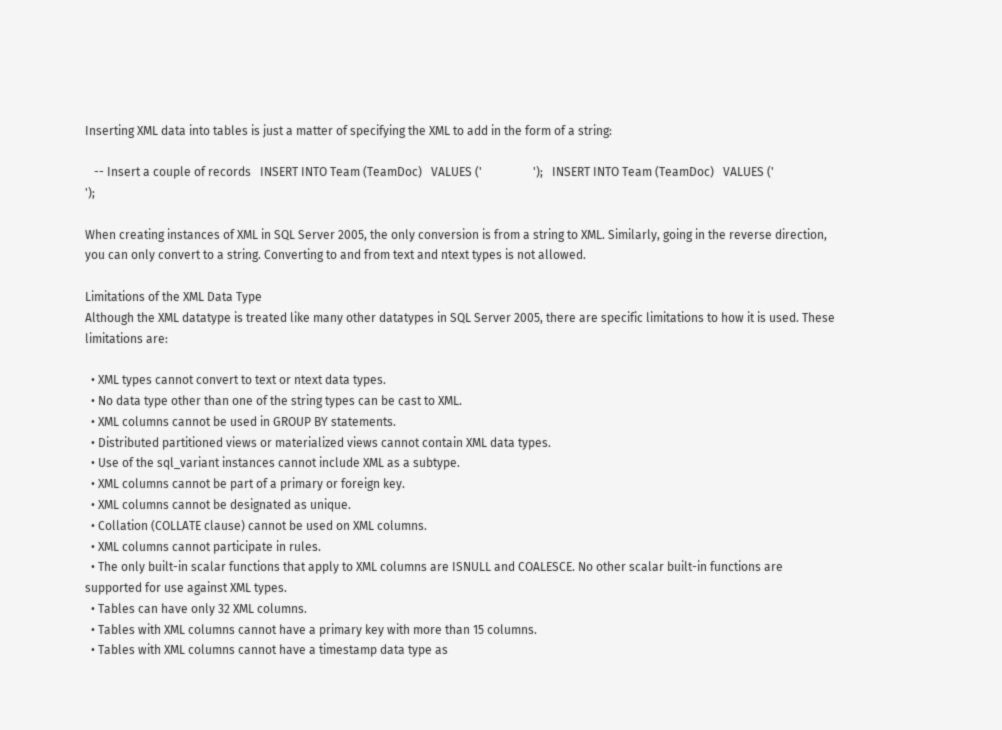Inserting XML data into tables is just a matter of specifying the XML to add in the form of a string:

   -- Insert a couple of records   INSERT INTO Team (TeamDoc)   VALUES ('                 ');   INSERT INTO Team (TeamDoc)   VALUES ('                  ');

When creating instances of XML in SQL Server 2005, the only conversion is from a string to XML. Similarly, going in the reverse direction, you can only convert to a string. Converting to and from text and ntext types is not allowed.

Limitations of the XML Data Type
Although the XML datatype is treated like many other datatypes in SQL Server 2005, there are specific limitations to how it is used. These limitations are:

  • XML types cannot convert to text or ntext data types.
  • No data type other than one of the string types can be cast to XML.
  • XML columns cannot be used in GROUP BY statements.
  • Distributed partitioned views or materialized views cannot contain XML data types.
  • Use of the sql_variant instances cannot include XML as a subtype.
  • XML columns cannot be part of a primary or foreign key.
  • XML columns cannot be designated as unique.
  • Collation (COLLATE clause) cannot be used on XML columns.
  • XML columns cannot participate in rules.
  • The only built-in scalar functions that apply to XML columns are ISNULL and COALESCE. No other scalar built-in functions are supported for use against XML types.
  • Tables can have only 32 XML columns.
  • Tables with XML columns cannot have a primary key with more than 15 columns.
  • Tables with XML columns cannot have a timestamp data type as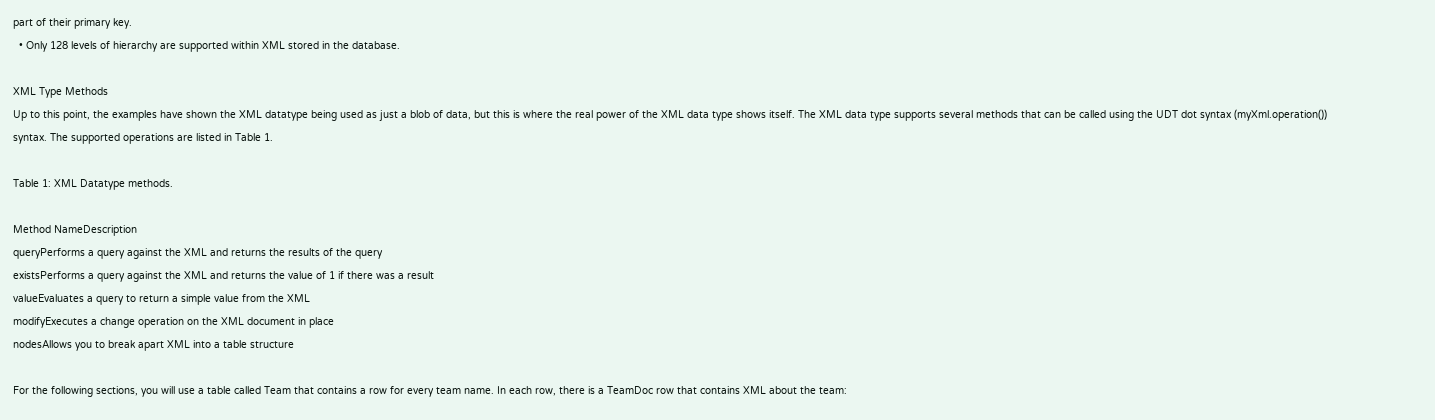part of their primary key.
  • Only 128 levels of hierarchy are supported within XML stored in the database.

XML Type Methods
Up to this point, the examples have shown the XML datatype being used as just a blob of data, but this is where the real power of the XML data type shows itself. The XML data type supports several methods that can be called using the UDT dot syntax (myXml.operation()) syntax. The supported operations are listed in Table 1.

Table 1: XML Datatype methods.

Method NameDescription
queryPerforms a query against the XML and returns the results of the query
existsPerforms a query against the XML and returns the value of 1 if there was a result
valueEvaluates a query to return a simple value from the XML
modifyExecutes a change operation on the XML document in place
nodesAllows you to break apart XML into a table structure

For the following sections, you will use a table called Team that contains a row for every team name. In each row, there is a TeamDoc row that contains XML about the team: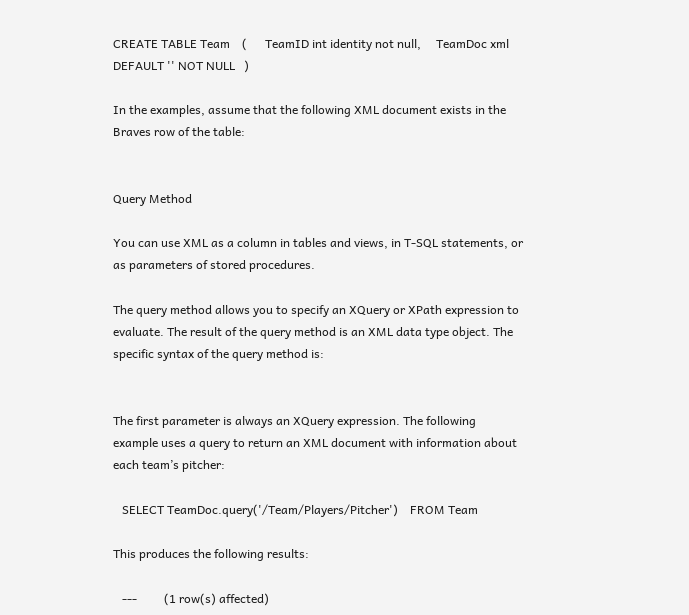CREATE TABLE Team    (      TeamID int identity not null,     TeamDoc xml DEFAULT '' NOT NULL   )

In the examples, assume that the following XML document exists in the Braves row of the table:


Query Method

You can use XML as a column in tables and views, in T-SQL statements, or as parameters of stored procedures.

The query method allows you to specify an XQuery or XPath expression to evaluate. The result of the query method is an XML data type object. The specific syntax of the query method is:


The first parameter is always an XQuery expression. The following example uses a query to return an XML document with information about each team’s pitcher:

   SELECT TeamDoc.query('/Team/Players/Pitcher')    FROM Team

This produces the following results:

   ---         (1 row(s) affected)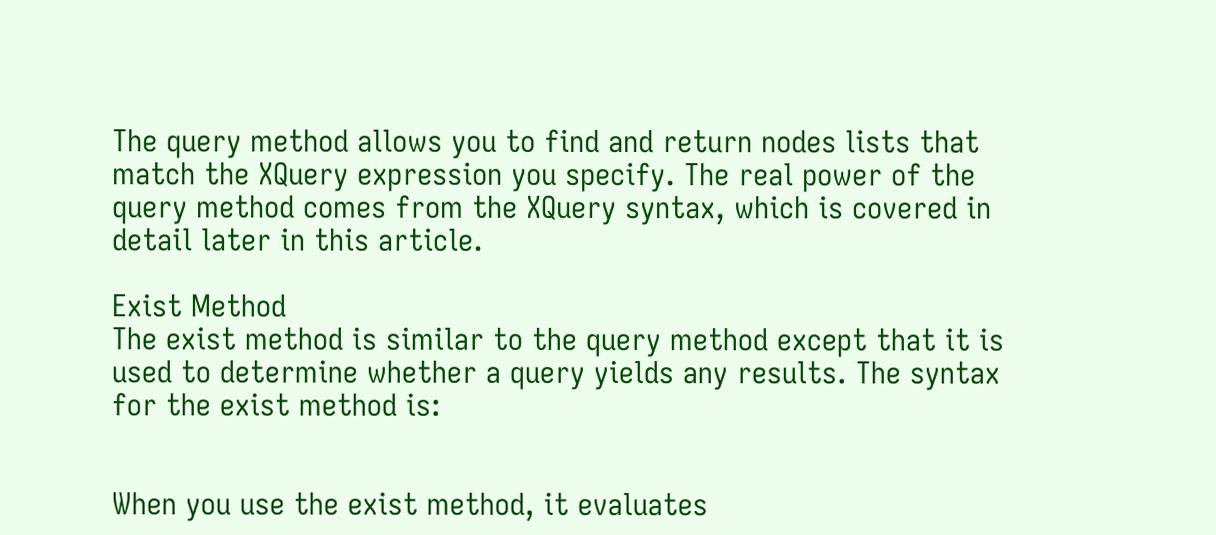The query method allows you to find and return nodes lists that match the XQuery expression you specify. The real power of the query method comes from the XQuery syntax, which is covered in detail later in this article.

Exist Method
The exist method is similar to the query method except that it is used to determine whether a query yields any results. The syntax for the exist method is:


When you use the exist method, it evaluates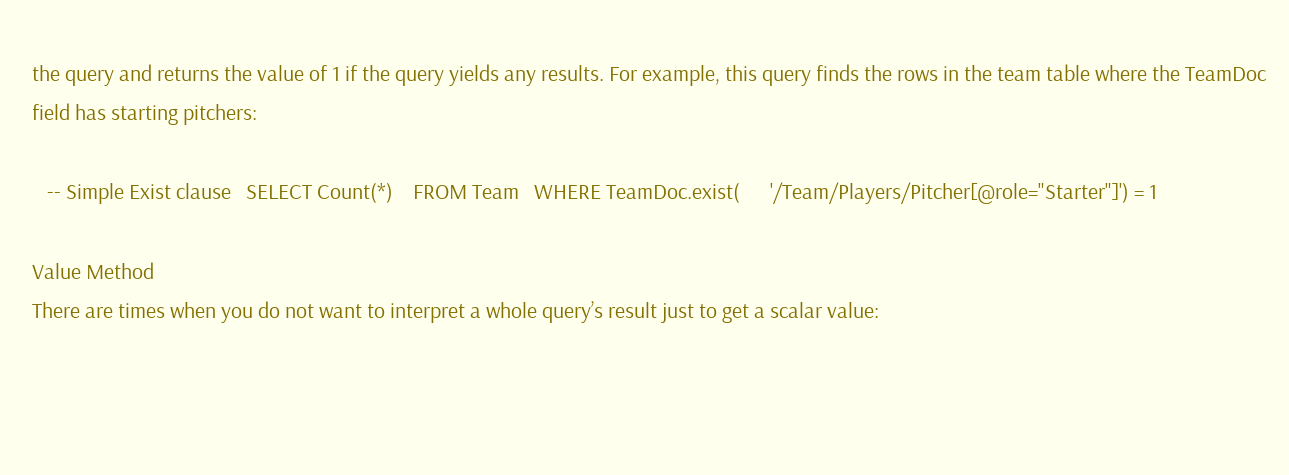the query and returns the value of 1 if the query yields any results. For example, this query finds the rows in the team table where the TeamDoc field has starting pitchers:

   -- Simple Exist clause   SELECT Count(*)    FROM Team   WHERE TeamDoc.exist(      '/Team/Players/Pitcher[@role="Starter"]') = 1

Value Method
There are times when you do not want to interpret a whole query’s result just to get a scalar value: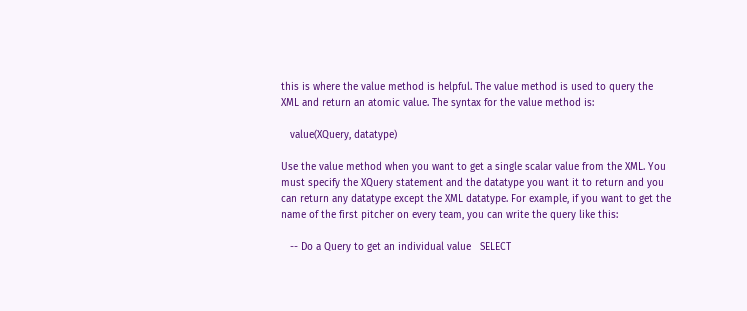this is where the value method is helpful. The value method is used to query the XML and return an atomic value. The syntax for the value method is:

   value(XQuery, datatype)

Use the value method when you want to get a single scalar value from the XML. You must specify the XQuery statement and the datatype you want it to return and you can return any datatype except the XML datatype. For example, if you want to get the name of the first pitcher on every team, you can write the query like this:

   -- Do a Query to get an individual value   SELECT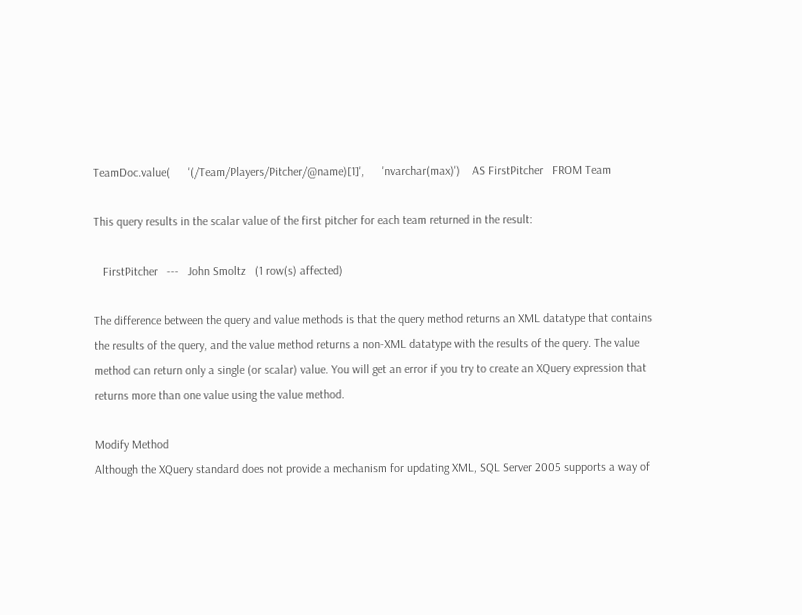TeamDoc.value(      '(/Team/Players/Pitcher/@name)[1]',      'nvarchar(max)')    AS FirstPitcher   FROM Team

This query results in the scalar value of the first pitcher for each team returned in the result:

   FirstPitcher   ---   John Smoltz   (1 row(s) affected)

The difference between the query and value methods is that the query method returns an XML datatype that contains the results of the query, and the value method returns a non-XML datatype with the results of the query. The value method can return only a single (or scalar) value. You will get an error if you try to create an XQuery expression that returns more than one value using the value method.

Modify Method
Although the XQuery standard does not provide a mechanism for updating XML, SQL Server 2005 supports a way of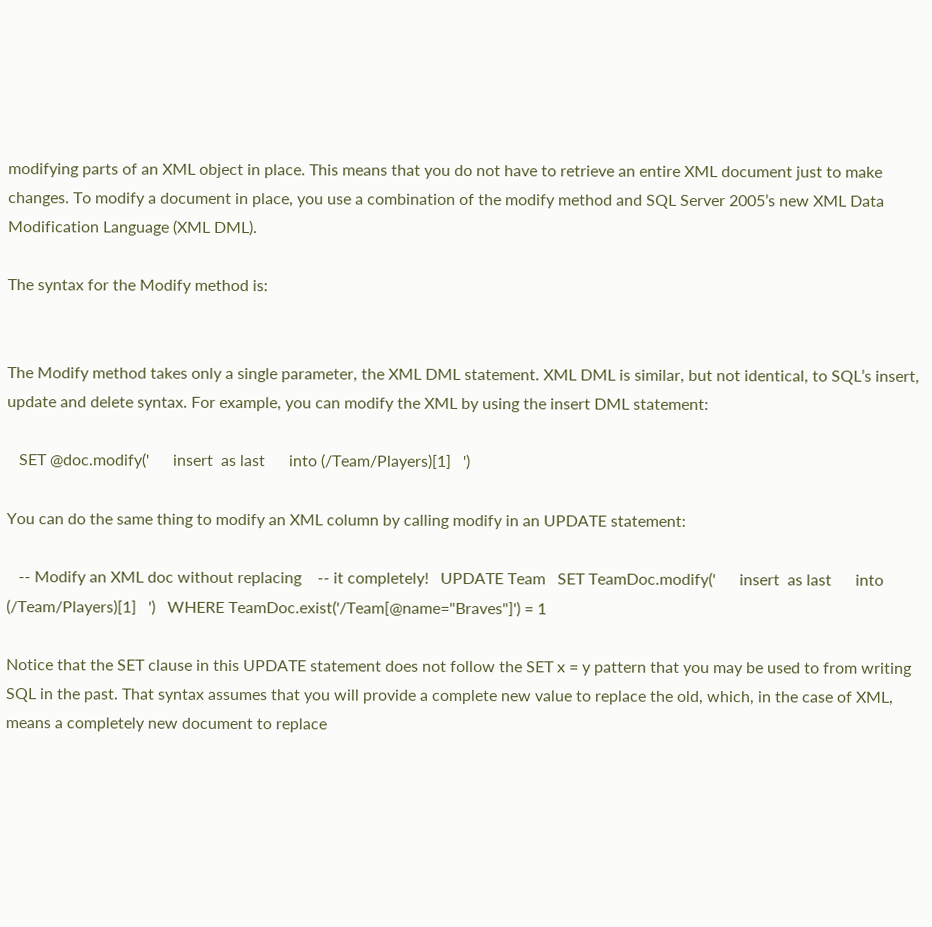modifying parts of an XML object in place. This means that you do not have to retrieve an entire XML document just to make changes. To modify a document in place, you use a combination of the modify method and SQL Server 2005’s new XML Data Modification Language (XML DML).

The syntax for the Modify method is:


The Modify method takes only a single parameter, the XML DML statement. XML DML is similar, but not identical, to SQL’s insert, update and delete syntax. For example, you can modify the XML by using the insert DML statement:

   SET @doc.modify('      insert  as last      into (/Team/Players)[1]   ')

You can do the same thing to modify an XML column by calling modify in an UPDATE statement:

   -- Modify an XML doc without replacing    -- it completely!   UPDATE Team   SET TeamDoc.modify('      insert  as last      into (/Team/Players)[1]   ')   WHERE TeamDoc.exist('/Team[@name="Braves"]') = 1

Notice that the SET clause in this UPDATE statement does not follow the SET x = y pattern that you may be used to from writing SQL in the past. That syntax assumes that you will provide a complete new value to replace the old, which, in the case of XML, means a completely new document to replace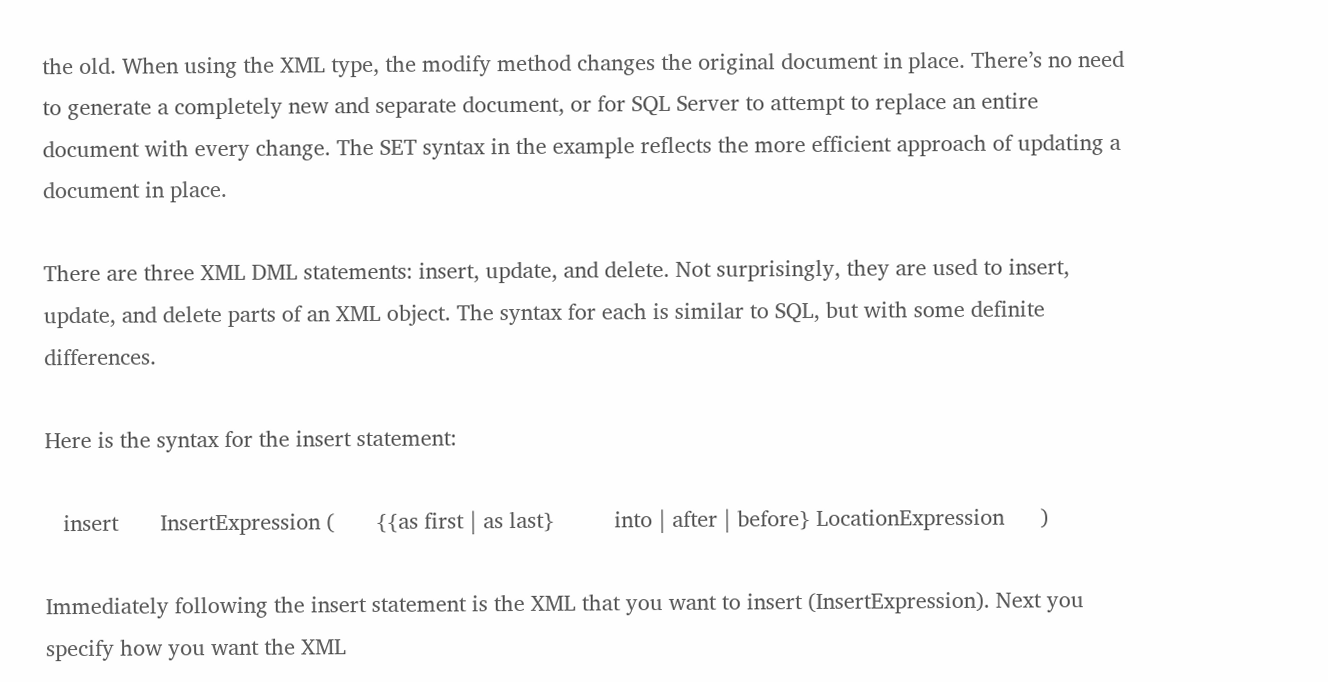the old. When using the XML type, the modify method changes the original document in place. There’s no need to generate a completely new and separate document, or for SQL Server to attempt to replace an entire document with every change. The SET syntax in the example reflects the more efficient approach of updating a document in place.

There are three XML DML statements: insert, update, and delete. Not surprisingly, they are used to insert, update, and delete parts of an XML object. The syntax for each is similar to SQL, but with some definite differences.

Here is the syntax for the insert statement:

   insert       InsertExpression (       {{as first | as last}          into | after | before} LocationExpression      )

Immediately following the insert statement is the XML that you want to insert (InsertExpression). Next you specify how you want the XML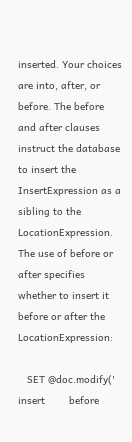inserted. Your choices are into, after, or before. The before and after clauses instruct the database to insert the InsertExpression as a sibling to the LocationExpression. The use of before or after specifies whether to insert it before or after the LocationExpression:

   SET @doc.modify('      insert        before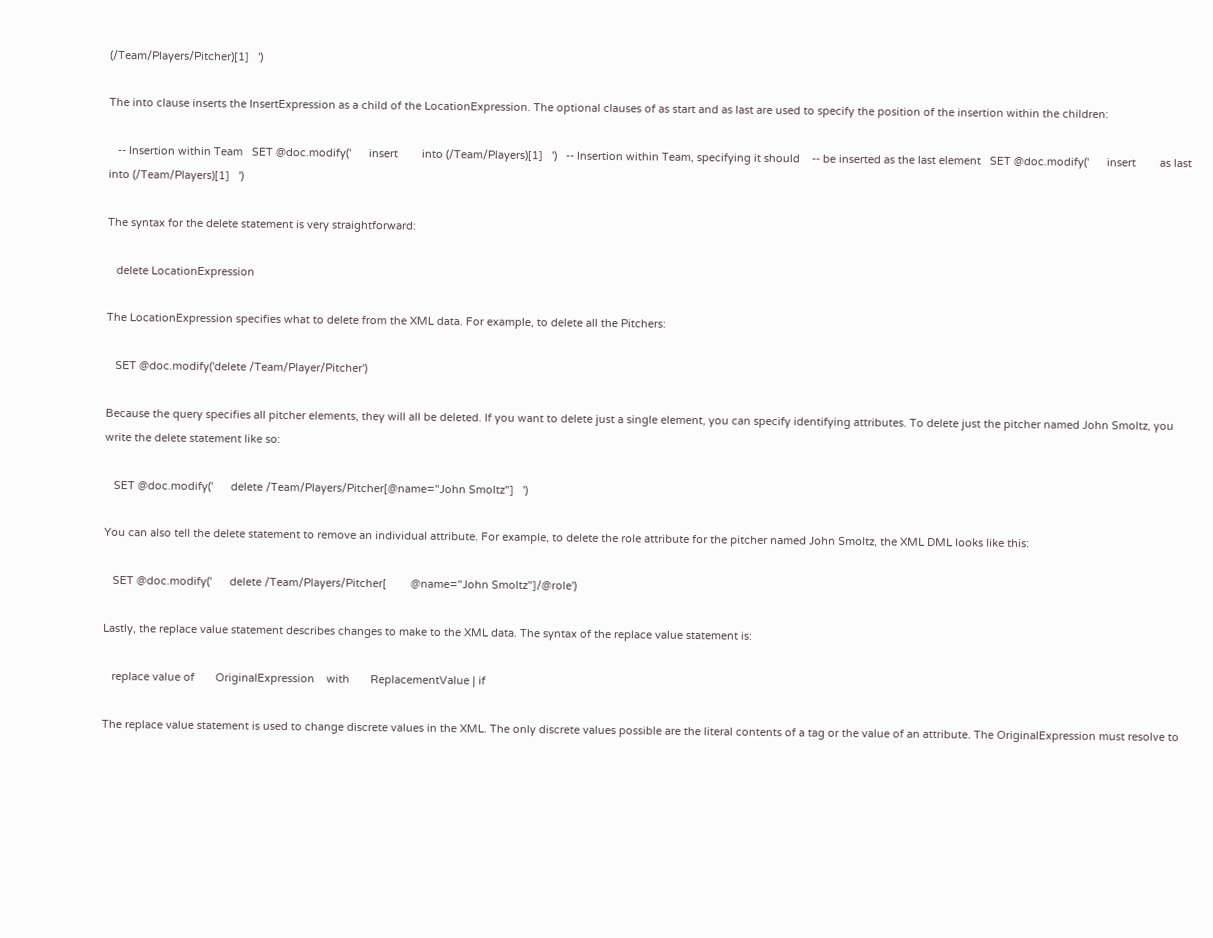(/Team/Players/Pitcher)[1]   ')

The into clause inserts the InsertExpression as a child of the LocationExpression. The optional clauses of as start and as last are used to specify the position of the insertion within the children:

   -- Insertion within Team   SET @doc.modify('      insert        into (/Team/Players)[1]   ')   -- Insertion within Team, specifying it should    -- be inserted as the last element   SET @doc.modify('      insert        as last into (/Team/Players)[1]   ')

The syntax for the delete statement is very straightforward:

   delete LocationExpression

The LocationExpression specifies what to delete from the XML data. For example, to delete all the Pitchers:

   SET @doc.modify('delete /Team/Player/Pitcher')

Because the query specifies all pitcher elements, they will all be deleted. If you want to delete just a single element, you can specify identifying attributes. To delete just the pitcher named John Smoltz, you write the delete statement like so:

   SET @doc.modify('      delete /Team/Players/Pitcher[@name="John Smoltz"]   ')

You can also tell the delete statement to remove an individual attribute. For example, to delete the role attribute for the pitcher named John Smoltz, the XML DML looks like this:

   SET @doc.modify('      delete /Team/Players/Pitcher[        @name="John Smoltz"]/@role')

Lastly, the replace value statement describes changes to make to the XML data. The syntax of the replace value statement is:

   replace value of       OriginalExpression    with       ReplacementValue | if

The replace value statement is used to change discrete values in the XML. The only discrete values possible are the literal contents of a tag or the value of an attribute. The OriginalExpression must resolve to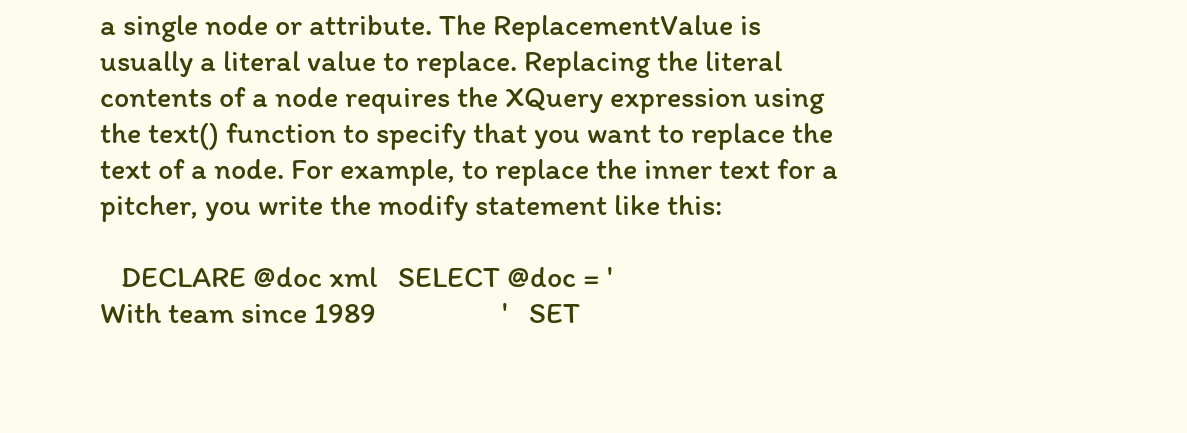a single node or attribute. The ReplacementValue is usually a literal value to replace. Replacing the literal contents of a node requires the XQuery expression using the text() function to specify that you want to replace the text of a node. For example, to replace the inner text for a pitcher, you write the modify statement like this:

   DECLARE @doc xml   SELECT @doc = '                                 With team since 1989                  '   SET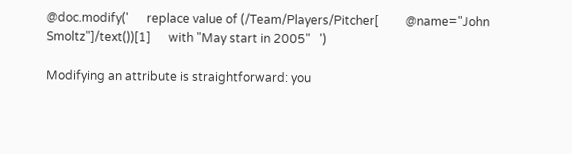@doc.modify('      replace value of (/Team/Players/Pitcher[         @name="John Smoltz"]/text())[1]      with "May start in 2005"   ')

Modifying an attribute is straightforward: you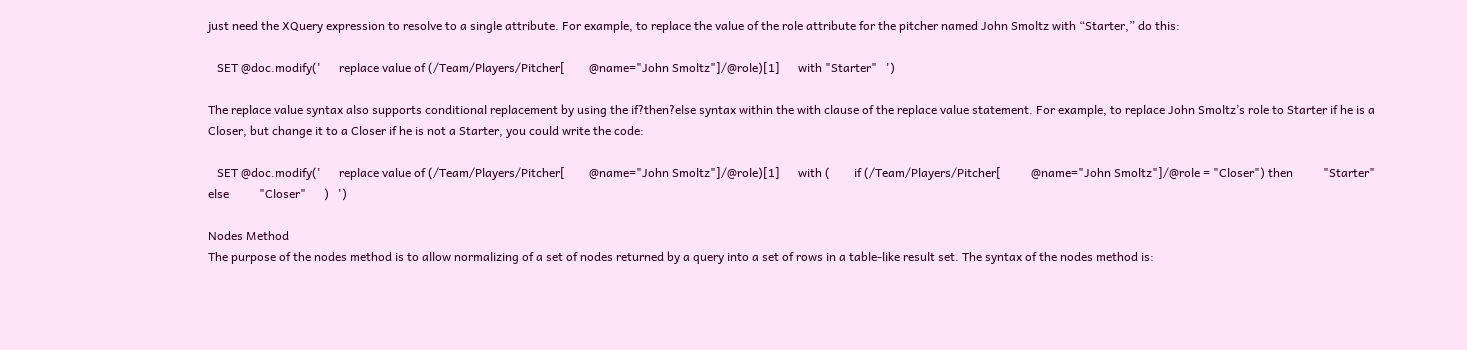just need the XQuery expression to resolve to a single attribute. For example, to replace the value of the role attribute for the pitcher named John Smoltz with “Starter,” do this:

   SET @doc.modify('      replace value of (/Team/Players/Pitcher[        @name="John Smoltz"]/@role)[1]      with "Starter"   ')

The replace value syntax also supports conditional replacement by using the if?then?else syntax within the with clause of the replace value statement. For example, to replace John Smoltz’s role to Starter if he is a Closer, but change it to a Closer if he is not a Starter, you could write the code:

   SET @doc.modify('      replace value of (/Team/Players/Pitcher[        @name="John Smoltz"]/@role)[1]      with (        if (/Team/Players/Pitcher[          @name="John Smoltz"]/@role = "Closer") then          "Starter"        else          "Closer"      )   ')

Nodes Method
The purpose of the nodes method is to allow normalizing of a set of nodes returned by a query into a set of rows in a table-like result set. The syntax of the nodes method is: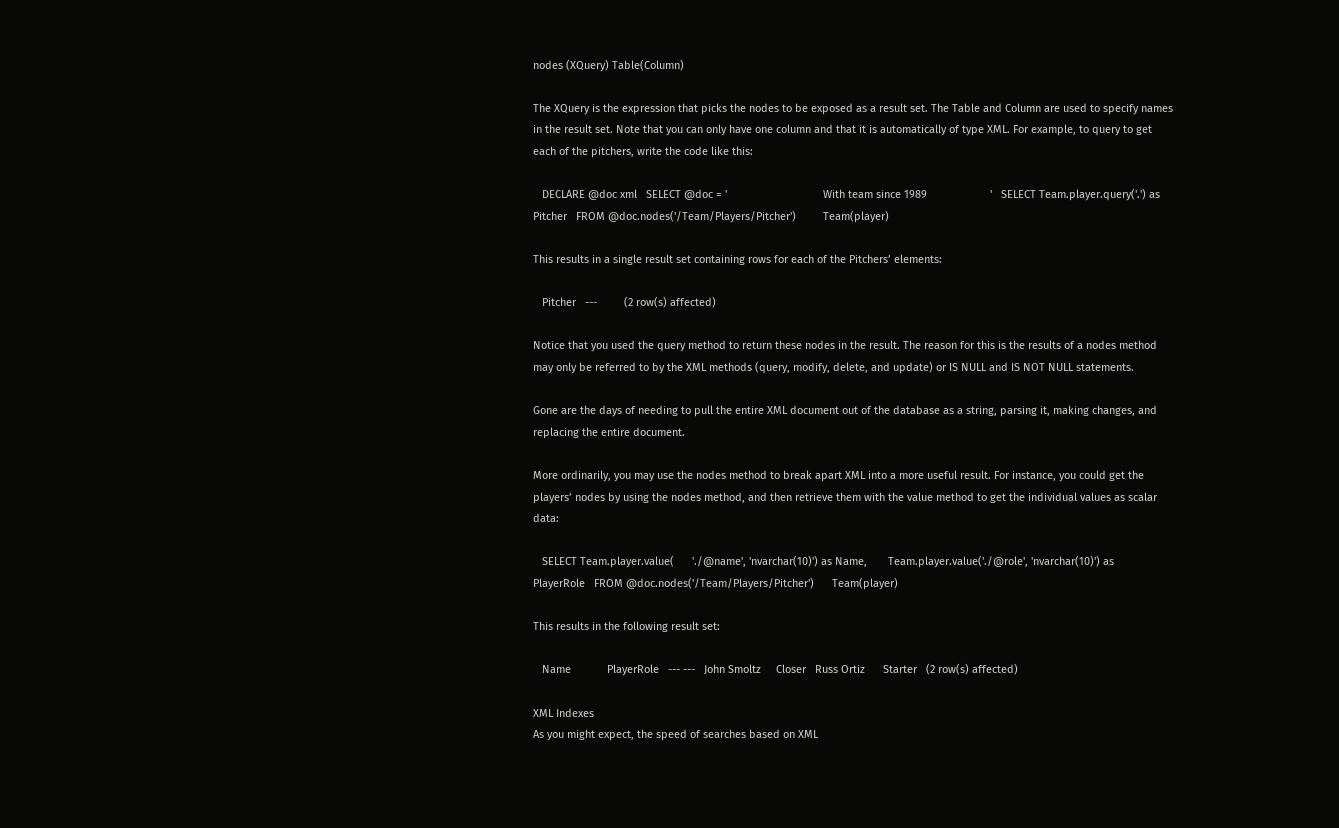nodes (XQuery) Table(Column)

The XQuery is the expression that picks the nodes to be exposed as a result set. The Table and Column are used to specify names in the result set. Note that you can only have one column and that it is automatically of type XML. For example, to query to get each of the pitchers, write the code like this:

   DECLARE @doc xml   SELECT @doc = '                                With team since 1989                     '   SELECT Team.player.query('.') as Pitcher   FROM @doc.nodes('/Team/Players/Pitcher')         Team(player)

This results in a single result set containing rows for each of the Pitchers’ elements:

   Pitcher   ---         (2 row(s) affected)

Notice that you used the query method to return these nodes in the result. The reason for this is the results of a nodes method may only be referred to by the XML methods (query, modify, delete, and update) or IS NULL and IS NOT NULL statements.

Gone are the days of needing to pull the entire XML document out of the database as a string, parsing it, making changes, and replacing the entire document.

More ordinarily, you may use the nodes method to break apart XML into a more useful result. For instance, you could get the players’ nodes by using the nodes method, and then retrieve them with the value method to get the individual values as scalar data:

   SELECT Team.player.value(      './@name', 'nvarchar(10)') as Name,       Team.player.value('./@role', 'nvarchar(10)') as       PlayerRole   FROM @doc.nodes('/Team/Players/Pitcher')      Team(player)

This results in the following result set:

   Name            PlayerRole   --- ---   John Smoltz     Closer   Russ Ortiz      Starter   (2 row(s) affected)

XML Indexes
As you might expect, the speed of searches based on XML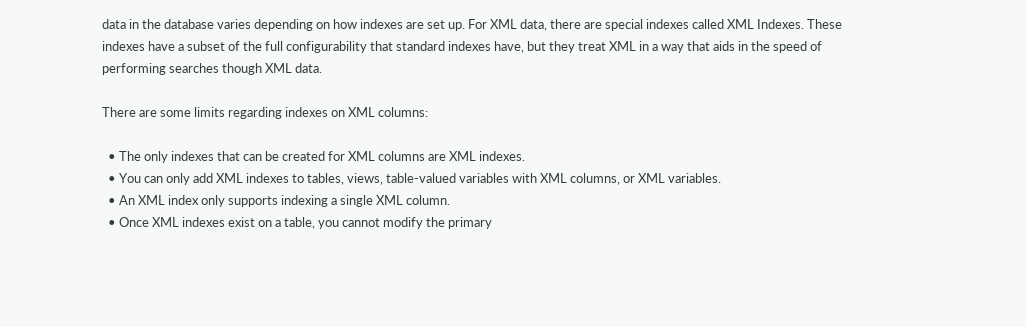data in the database varies depending on how indexes are set up. For XML data, there are special indexes called XML Indexes. These indexes have a subset of the full configurability that standard indexes have, but they treat XML in a way that aids in the speed of performing searches though XML data.

There are some limits regarding indexes on XML columns:

  • The only indexes that can be created for XML columns are XML indexes.
  • You can only add XML indexes to tables, views, table-valued variables with XML columns, or XML variables.
  • An XML index only supports indexing a single XML column.
  • Once XML indexes exist on a table, you cannot modify the primary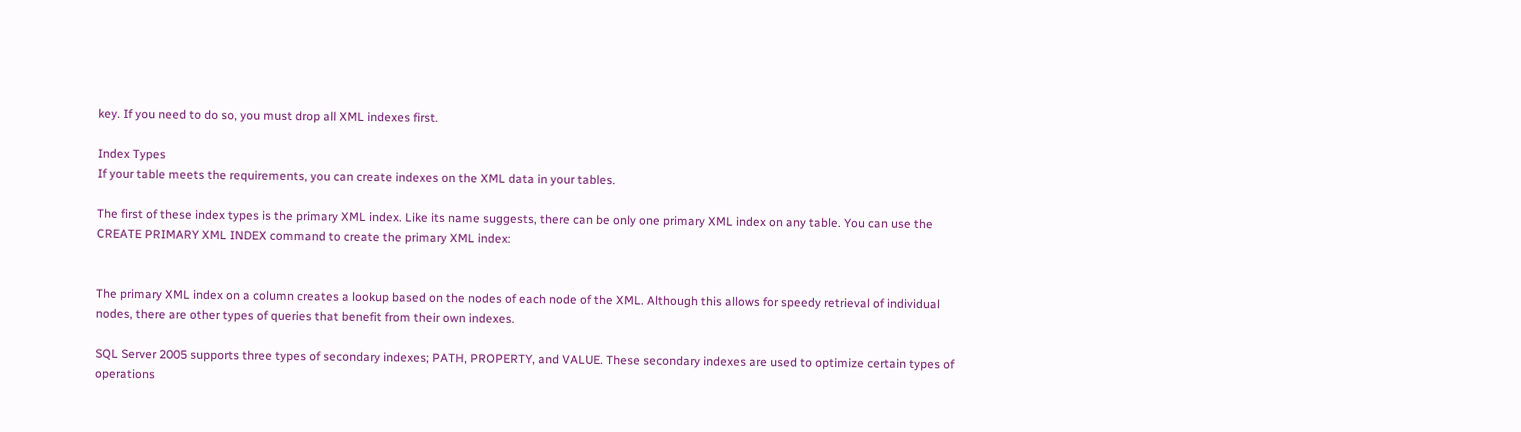key. If you need to do so, you must drop all XML indexes first.

Index Types
If your table meets the requirements, you can create indexes on the XML data in your tables.

The first of these index types is the primary XML index. Like its name suggests, there can be only one primary XML index on any table. You can use the CREATE PRIMARY XML INDEX command to create the primary XML index:


The primary XML index on a column creates a lookup based on the nodes of each node of the XML. Although this allows for speedy retrieval of individual nodes, there are other types of queries that benefit from their own indexes.

SQL Server 2005 supports three types of secondary indexes; PATH, PROPERTY, and VALUE. These secondary indexes are used to optimize certain types of operations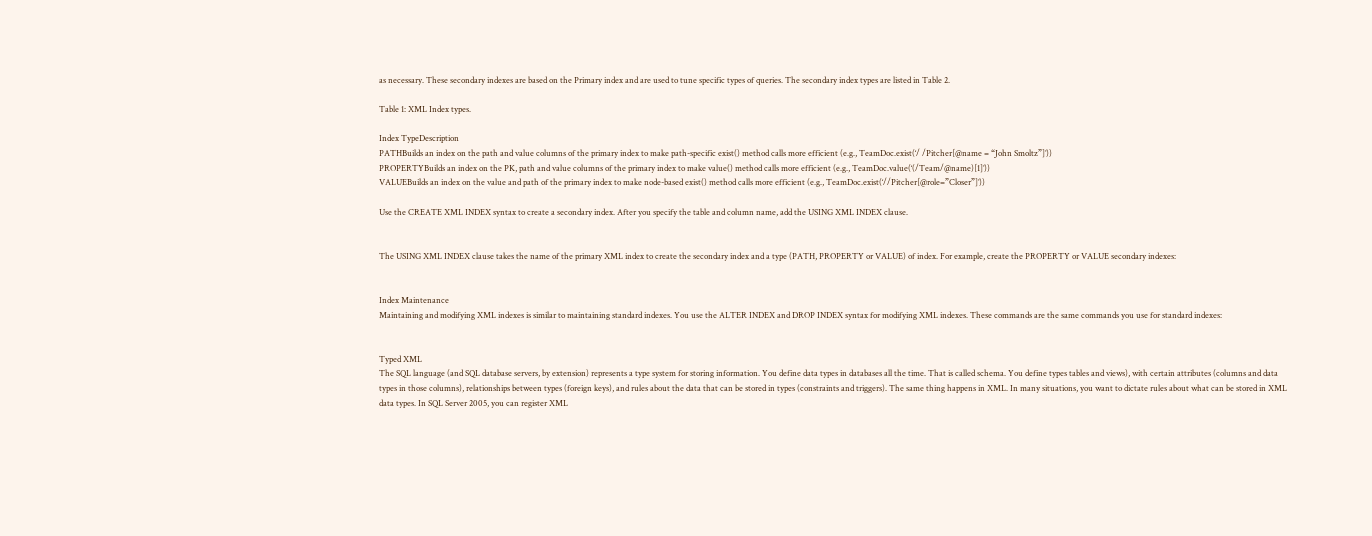as necessary. These secondary indexes are based on the Primary index and are used to tune specific types of queries. The secondary index types are listed in Table 2.

Table 1: XML Index types.

Index TypeDescription
PATHBuilds an index on the path and value columns of the primary index to make path-specific exist() method calls more efficient (e.g., TeamDoc.exist(‘/ /Pitcher[@name = “John Smoltz”]’))
PROPERTYBuilds an index on the PK, path and value columns of the primary index to make value() method calls more efficient (e.g., TeamDoc.value(‘(/Team/@name)[1]’))
VALUEBuilds an index on the value and path of the primary index to make node-based exist() method calls more efficient (e.g., TeamDoc.exist(‘//Pitcher[@role=”Closer”]’))

Use the CREATE XML INDEX syntax to create a secondary index. After you specify the table and column name, add the USING XML INDEX clause.


The USING XML INDEX clause takes the name of the primary XML index to create the secondary index and a type (PATH, PROPERTY or VALUE) of index. For example, create the PROPERTY or VALUE secondary indexes:


Index Maintenance
Maintaining and modifying XML indexes is similar to maintaining standard indexes. You use the ALTER INDEX and DROP INDEX syntax for modifying XML indexes. These commands are the same commands you use for standard indexes:


Typed XML
The SQL language (and SQL database servers, by extension) represents a type system for storing information. You define data types in databases all the time. That is called schema. You define types tables and views), with certain attributes (columns and data types in those columns), relationships between types (foreign keys), and rules about the data that can be stored in types (constraints and triggers). The same thing happens in XML. In many situations, you want to dictate rules about what can be stored in XML data types. In SQL Server 2005, you can register XML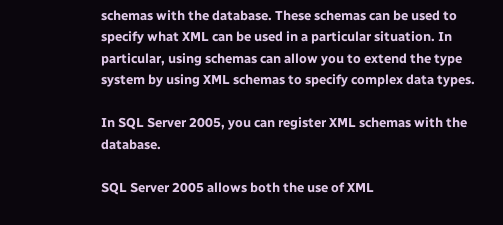schemas with the database. These schemas can be used to specify what XML can be used in a particular situation. In particular, using schemas can allow you to extend the type system by using XML schemas to specify complex data types.

In SQL Server 2005, you can register XML schemas with the database.

SQL Server 2005 allows both the use of XML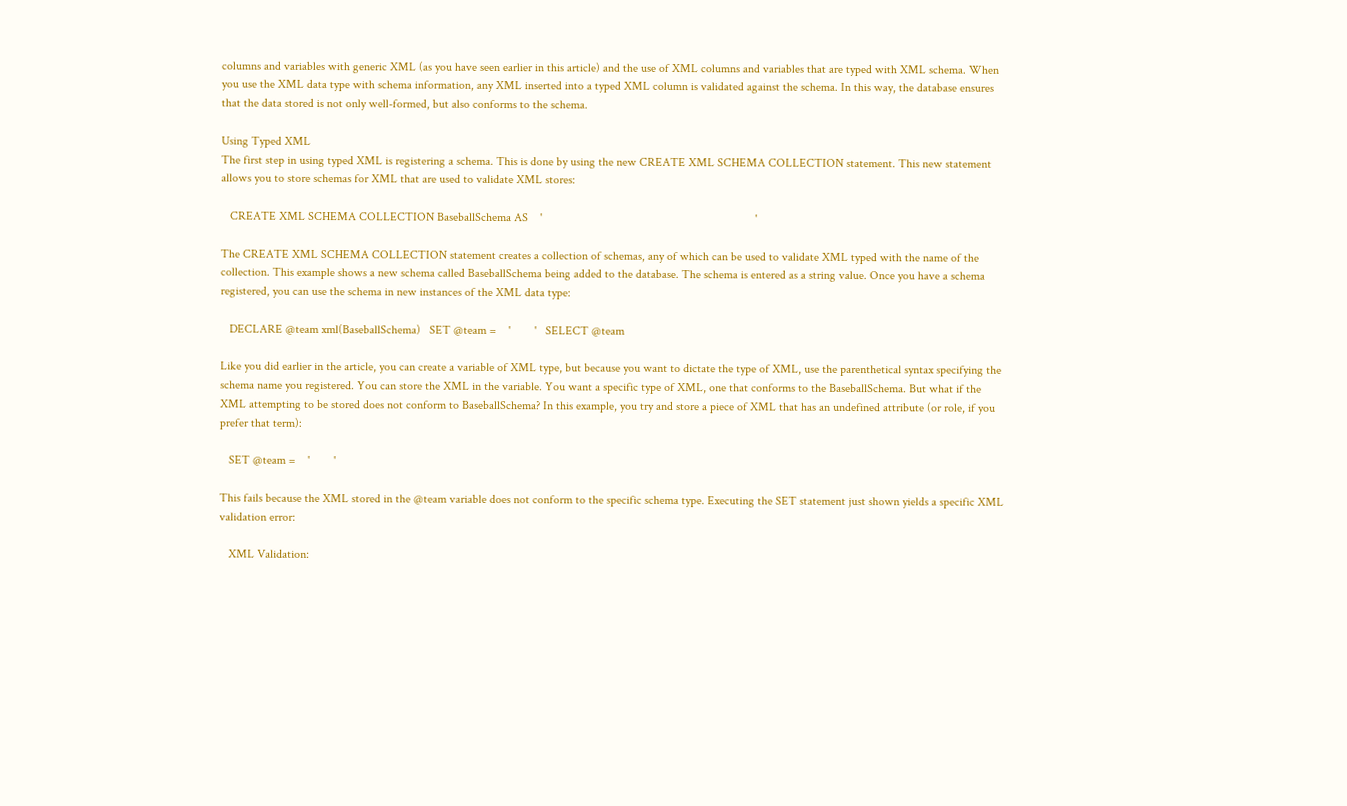columns and variables with generic XML (as you have seen earlier in this article) and the use of XML columns and variables that are typed with XML schema. When you use the XML data type with schema information, any XML inserted into a typed XML column is validated against the schema. In this way, the database ensures that the data stored is not only well-formed, but also conforms to the schema.

Using Typed XML
The first step in using typed XML is registering a schema. This is done by using the new CREATE XML SCHEMA COLLECTION statement. This new statement allows you to store schemas for XML that are used to validate XML stores:

   CREATE XML SCHEMA COLLECTION BaseballSchema AS    '                                                                       '

The CREATE XML SCHEMA COLLECTION statement creates a collection of schemas, any of which can be used to validate XML typed with the name of the collection. This example shows a new schema called BaseballSchema being added to the database. The schema is entered as a string value. Once you have a schema registered, you can use the schema in new instances of the XML data type:

   DECLARE @team xml(BaseballSchema)   SET @team =    '        '   SELECT @team

Like you did earlier in the article, you can create a variable of XML type, but because you want to dictate the type of XML, use the parenthetical syntax specifying the schema name you registered. You can store the XML in the variable. You want a specific type of XML, one that conforms to the BaseballSchema. But what if the XML attempting to be stored does not conform to BaseballSchema? In this example, you try and store a piece of XML that has an undefined attribute (or role, if you prefer that term):

   SET @team =    '        '

This fails because the XML stored in the @team variable does not conform to the specific schema type. Executing the SET statement just shown yields a specific XML validation error:

   XML Validation: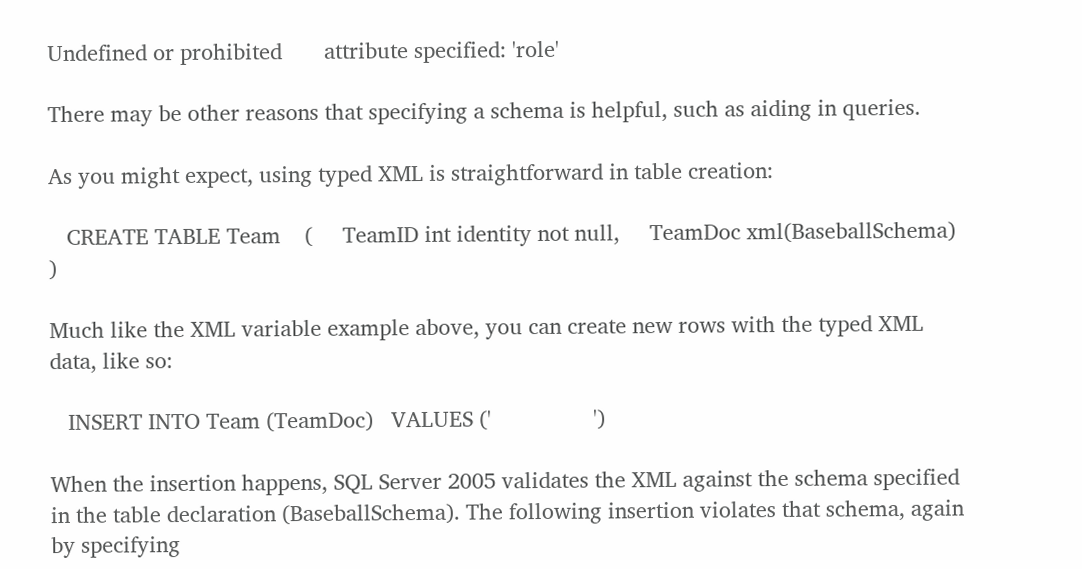Undefined or prohibited       attribute specified: 'role'

There may be other reasons that specifying a schema is helpful, such as aiding in queries.

As you might expect, using typed XML is straightforward in table creation:

   CREATE TABLE Team    (     TeamID int identity not null,     TeamDoc xml(BaseballSchema)   )

Much like the XML variable example above, you can create new rows with the typed XML data, like so:

   INSERT INTO Team (TeamDoc)   VALUES ('                 ')

When the insertion happens, SQL Server 2005 validates the XML against the schema specified in the table declaration (BaseballSchema). The following insertion violates that schema, again by specifying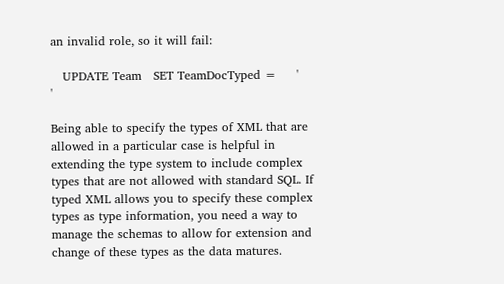an invalid role, so it will fail:

   UPDATE Team   SET TeamDocTyped =     '            '

Being able to specify the types of XML that are allowed in a particular case is helpful in extending the type system to include complex types that are not allowed with standard SQL. If typed XML allows you to specify these complex types as type information, you need a way to manage the schemas to allow for extension and change of these types as the data matures.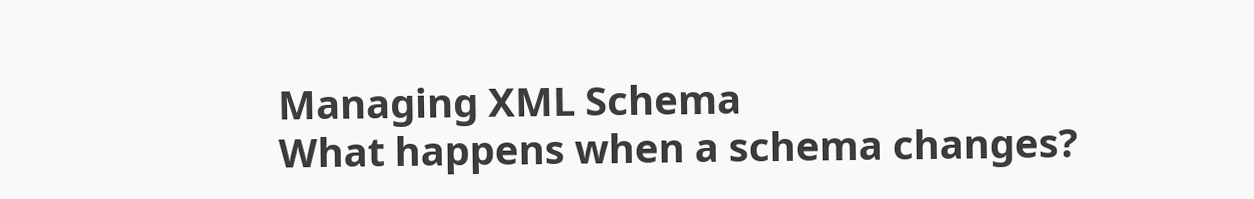Managing XML Schema
What happens when a schema changes?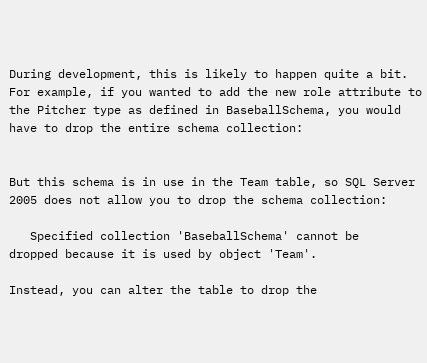During development, this is likely to happen quite a bit. For example, if you wanted to add the new role attribute to the Pitcher type as defined in BaseballSchema, you would have to drop the entire schema collection:


But this schema is in use in the Team table, so SQL Server 2005 does not allow you to drop the schema collection:

   Specified collection 'BaseballSchema' cannot be    dropped because it is used by object 'Team'.

Instead, you can alter the table to drop the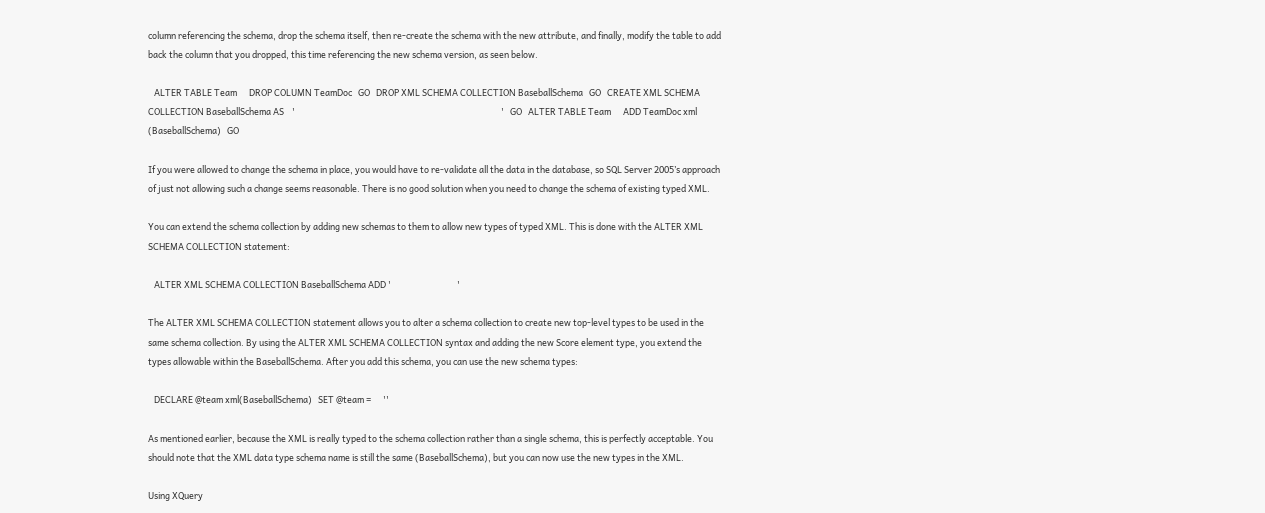column referencing the schema, drop the schema itself, then re-create the schema with the new attribute, and finally, modify the table to add back the column that you dropped, this time referencing the new schema version, as seen below.

   ALTER TABLE Team      DROP COLUMN TeamDoc   GO   DROP XML SCHEMA COLLECTION BaseballSchema   GO   CREATE XML SCHEMA COLLECTION BaseballSchema AS    '                                                                                                       '   GO   ALTER TABLE Team      ADD TeamDoc xml (BaseballSchema)   GO

If you were allowed to change the schema in place, you would have to re-validate all the data in the database, so SQL Server 2005’s approach of just not allowing such a change seems reasonable. There is no good solution when you need to change the schema of existing typed XML.

You can extend the schema collection by adding new schemas to them to allow new types of typed XML. This is done with the ALTER XML SCHEMA COLLECTION statement:

   ALTER XML SCHEMA COLLECTION BaseballSchema ADD '                                 '

The ALTER XML SCHEMA COLLECTION statement allows you to alter a schema collection to create new top-level types to be used in the same schema collection. By using the ALTER XML SCHEMA COLLECTION syntax and adding the new Score element type, you extend the types allowable within the BaseballSchema. After you add this schema, you can use the new schema types:

   DECLARE @team xml(BaseballSchema)   SET @team =      ''

As mentioned earlier, because the XML is really typed to the schema collection rather than a single schema, this is perfectly acceptable. You should note that the XML data type schema name is still the same (BaseballSchema), but you can now use the new types in the XML.

Using XQuery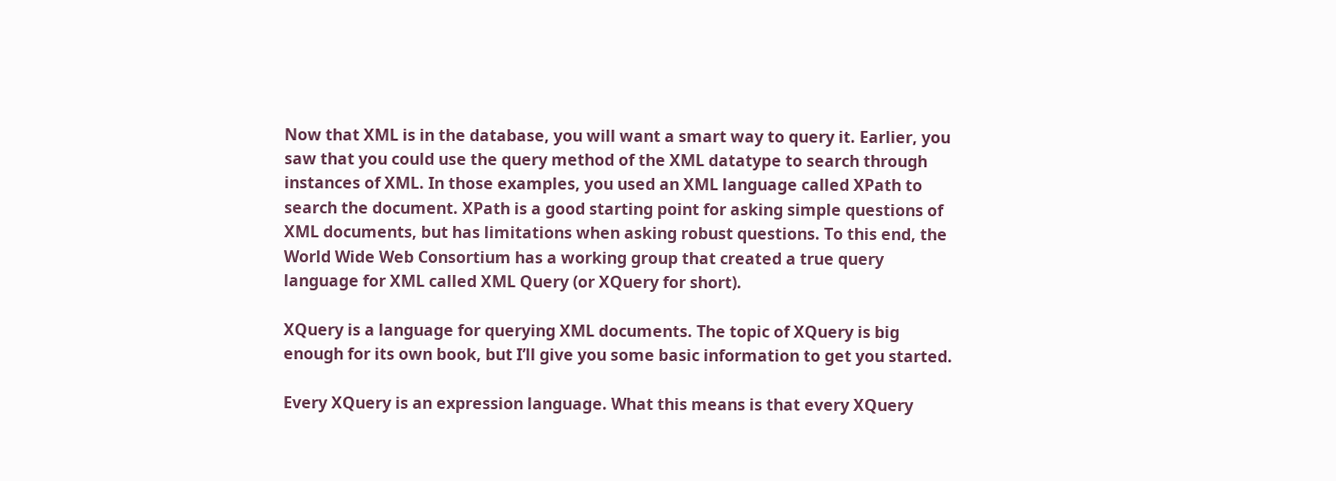Now that XML is in the database, you will want a smart way to query it. Earlier, you saw that you could use the query method of the XML datatype to search through instances of XML. In those examples, you used an XML language called XPath to search the document. XPath is a good starting point for asking simple questions of XML documents, but has limitations when asking robust questions. To this end, the World Wide Web Consortium has a working group that created a true query language for XML called XML Query (or XQuery for short).

XQuery is a language for querying XML documents. The topic of XQuery is big enough for its own book, but I’ll give you some basic information to get you started.

Every XQuery is an expression language. What this means is that every XQuery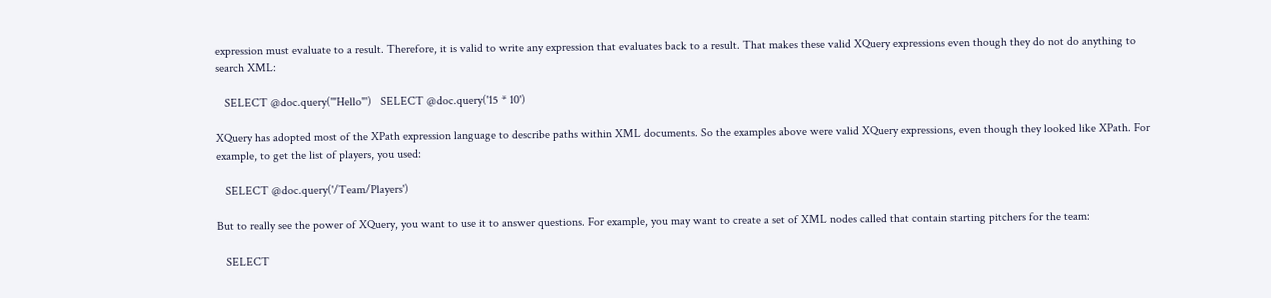expression must evaluate to a result. Therefore, it is valid to write any expression that evaluates back to a result. That makes these valid XQuery expressions even though they do not do anything to search XML:

   SELECT @doc.query('"Hello"')   SELECT @doc.query('15 * 10')

XQuery has adopted most of the XPath expression language to describe paths within XML documents. So the examples above were valid XQuery expressions, even though they looked like XPath. For example, to get the list of players, you used:

   SELECT @doc.query('/Team/Players')

But to really see the power of XQuery, you want to use it to answer questions. For example, you may want to create a set of XML nodes called that contain starting pitchers for the team:

   SELECT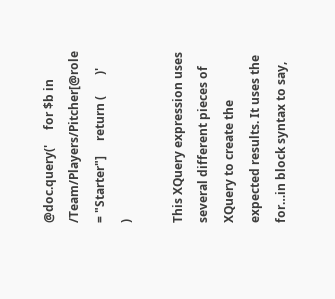@doc.query('     for $b in      /Team/Players/Pitcher[@role = "Starter"]     return (       )'      )

This XQuery expression uses several different pieces of XQuery to create the expected results. It uses the for…in block syntax to say,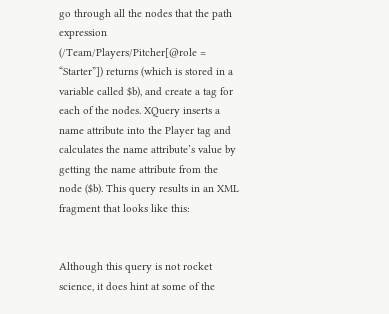go through all the nodes that the path expression (/Team/Players/Pitcher[@role = “Starter”]) returns (which is stored in a variable called $b), and create a tag for each of the nodes. XQuery inserts a name attribute into the Player tag and calculates the name attribute’s value by getting the name attribute from the node ($b). This query results in an XML fragment that looks like this:


Although this query is not rocket science, it does hint at some of the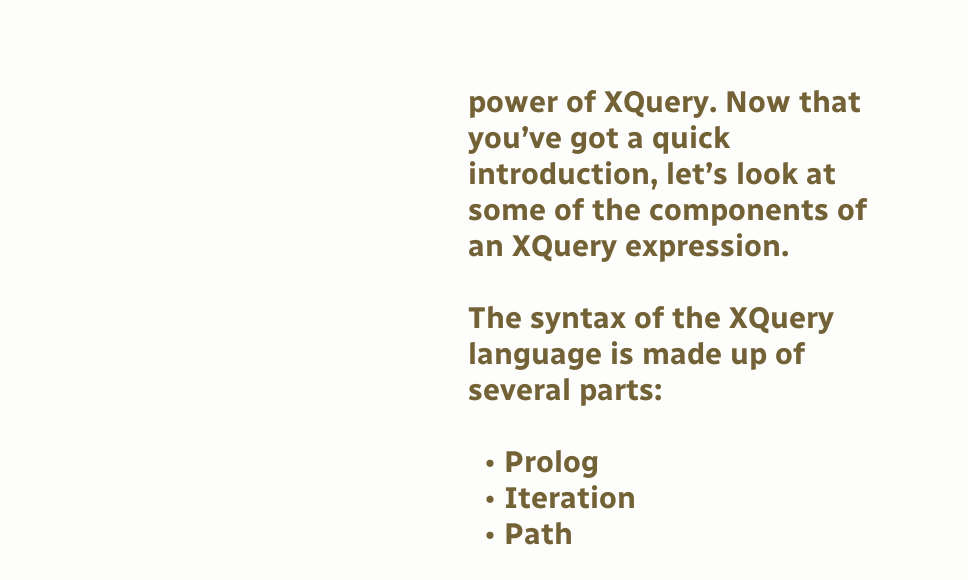power of XQuery. Now that you’ve got a quick introduction, let’s look at some of the components of an XQuery expression.

The syntax of the XQuery language is made up of several parts:

  • Prolog
  • Iteration
  • Path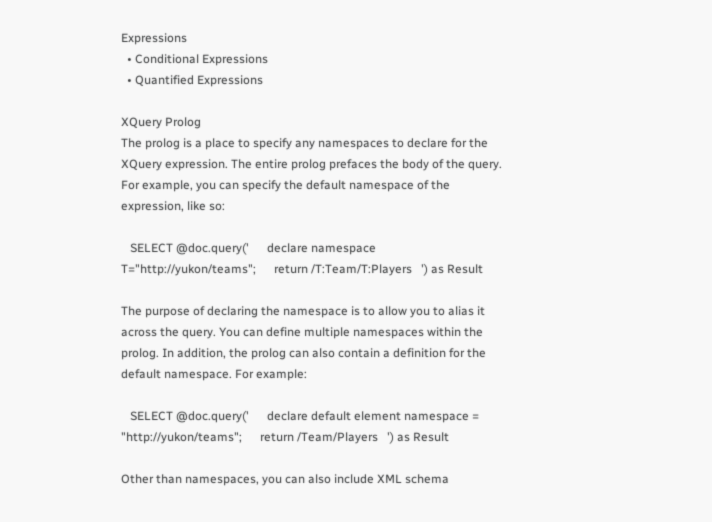Expressions
  • Conditional Expressions
  • Quantified Expressions

XQuery Prolog
The prolog is a place to specify any namespaces to declare for the XQuery expression. The entire prolog prefaces the body of the query. For example, you can specify the default namespace of the expression, like so:

   SELECT @doc.query('      declare namespace T="http://yukon/teams";      return /T:Team/T:Players   ') as Result

The purpose of declaring the namespace is to allow you to alias it across the query. You can define multiple namespaces within the prolog. In addition, the prolog can also contain a definition for the default namespace. For example:

   SELECT @doc.query('      declare default element namespace =       "http://yukon/teams";      return /Team/Players   ') as Result

Other than namespaces, you can also include XML schema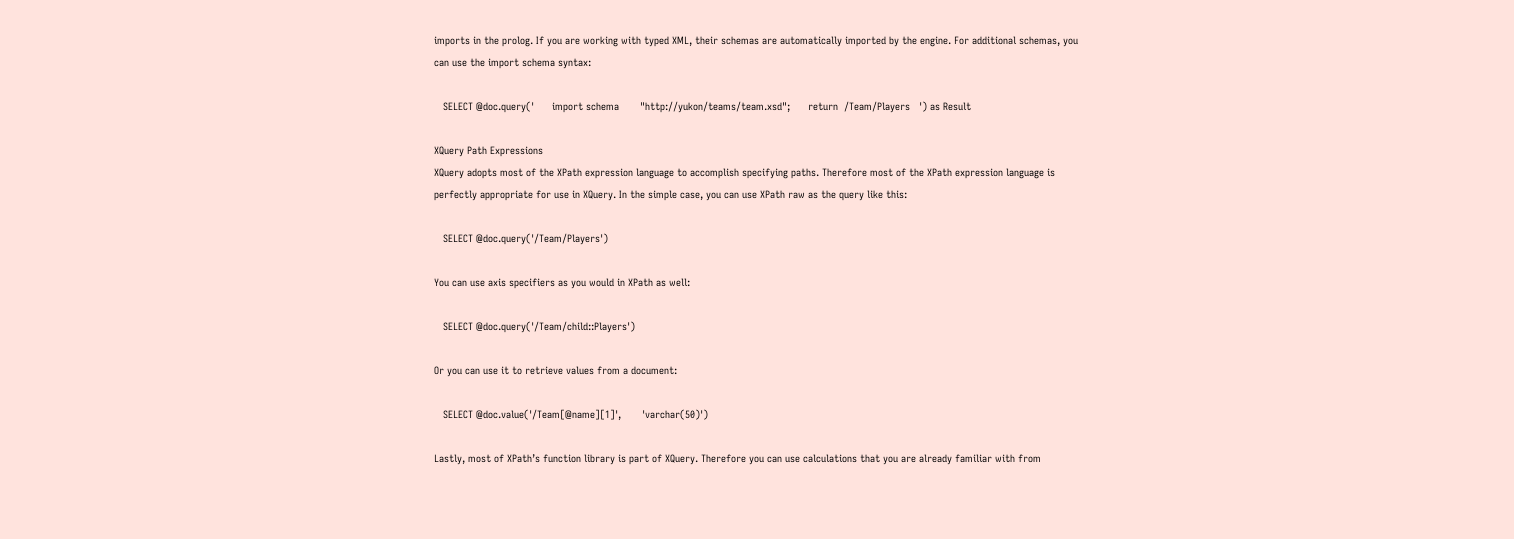imports in the prolog. If you are working with typed XML, their schemas are automatically imported by the engine. For additional schemas, you can use the import schema syntax:

   SELECT @doc.query('      import schema       "http://yukon/teams/team.xsd";      return  /Team/Players   ') as Result

XQuery Path Expressions
XQuery adopts most of the XPath expression language to accomplish specifying paths. Therefore most of the XPath expression language is perfectly appropriate for use in XQuery. In the simple case, you can use XPath raw as the query like this:

   SELECT @doc.query('/Team/Players')

You can use axis specifiers as you would in XPath as well:

   SELECT @doc.query('/Team/child::Players')

Or you can use it to retrieve values from a document:

   SELECT @doc.value('/Team[@name][1]',       'varchar(50)')

Lastly, most of XPath’s function library is part of XQuery. Therefore you can use calculations that you are already familiar with from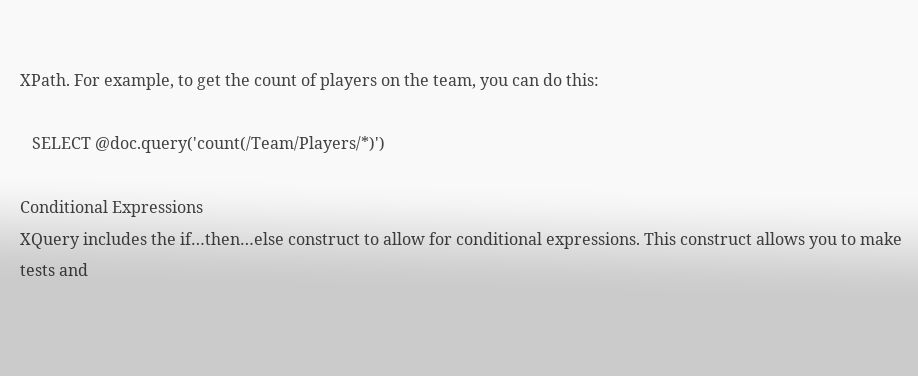XPath. For example, to get the count of players on the team, you can do this:

   SELECT @doc.query('count(/Team/Players/*)')

Conditional Expressions
XQuery includes the if…then…else construct to allow for conditional expressions. This construct allows you to make tests and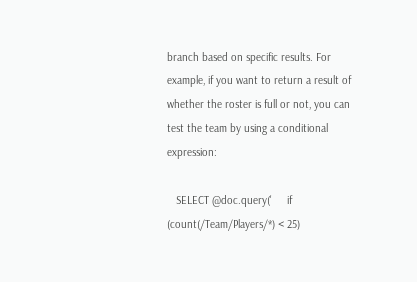branch based on specific results. For example, if you want to return a result of whether the roster is full or not, you can test the team by using a conditional expression:

   SELECT @doc.query('     if (count(/Team/Players/*) < 25)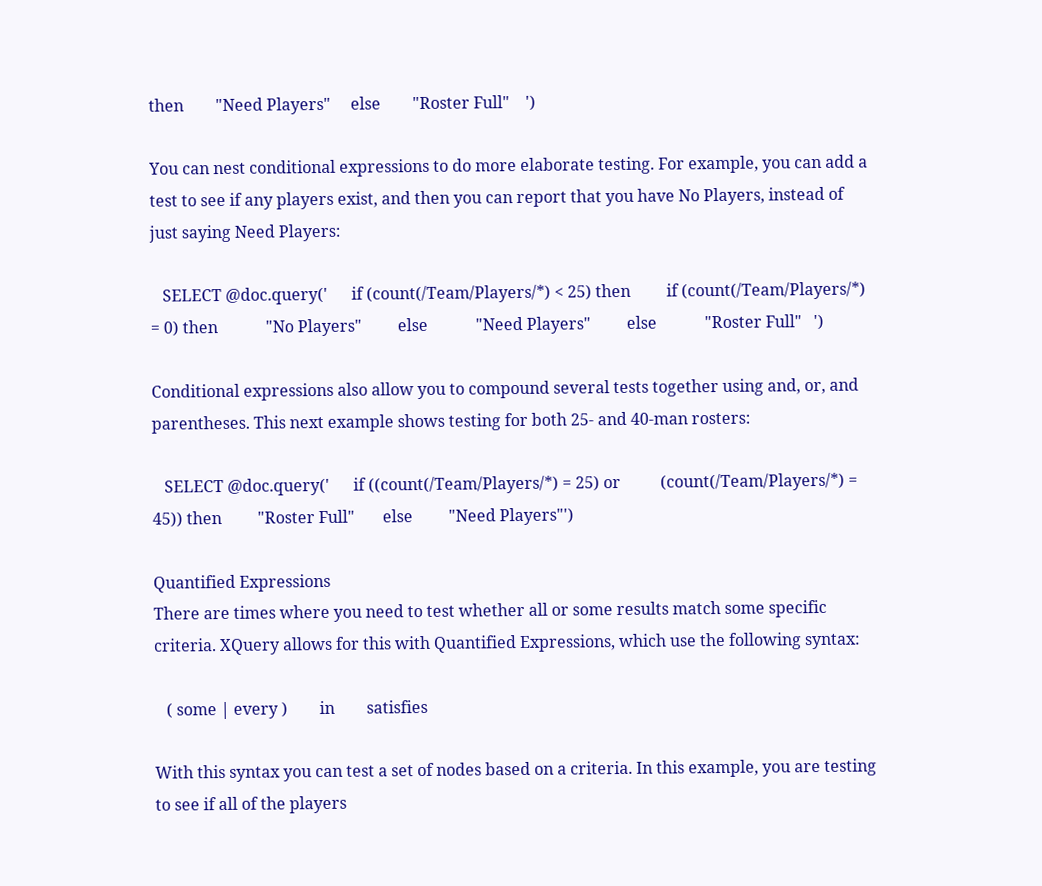then        "Need Players"     else        "Roster Full"    ')

You can nest conditional expressions to do more elaborate testing. For example, you can add a test to see if any players exist, and then you can report that you have No Players, instead of just saying Need Players:

   SELECT @doc.query('      if (count(/Team/Players/*) < 25) then         if (count(/Team/Players/*) = 0) then            "No Players"         else            "Need Players"         else            "Roster Full"   ')

Conditional expressions also allow you to compound several tests together using and, or, and parentheses. This next example shows testing for both 25- and 40-man rosters:

   SELECT @doc.query('      if ((count(/Team/Players/*) = 25) or          (count(/Team/Players/*) = 45)) then         "Roster Full"       else         "Need Players"')

Quantified Expressions
There are times where you need to test whether all or some results match some specific criteria. XQuery allows for this with Quantified Expressions, which use the following syntax:

   ( some | every )        in        satisfies

With this syntax you can test a set of nodes based on a criteria. In this example, you are testing to see if all of the players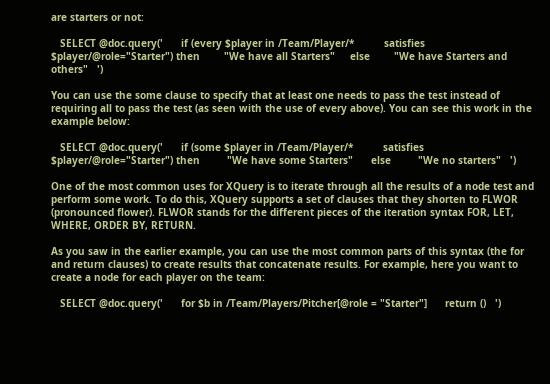are starters or not:

   SELECT @doc.query('      if (every $player in /Team/Player/*          satisfies $player/@role="Starter") then        "We have all Starters"     else        "We have Starters and others"   ')

You can use the some clause to specify that at least one needs to pass the test instead of requiring all to pass the test (as seen with the use of every above). You can see this work in the example below:

   SELECT @doc.query('      if (some $player in /Team/Player/*          satisfies $player/@role="Starter") then         "We have some Starters"      else         "We no starters"   ')

One of the most common uses for XQuery is to iterate through all the results of a node test and perform some work. To do this, XQuery supports a set of clauses that they shorten to FLWOR (pronounced flower). FLWOR stands for the different pieces of the iteration syntax FOR, LET, WHERE, ORDER BY, RETURN.

As you saw in the earlier example, you can use the most common parts of this syntax (the for and return clauses) to create results that concatenate results. For example, here you want to create a node for each player on the team:

   SELECT @doc.query('      for $b in /Team/Players/Pitcher[@role = "Starter"]      return ()   ')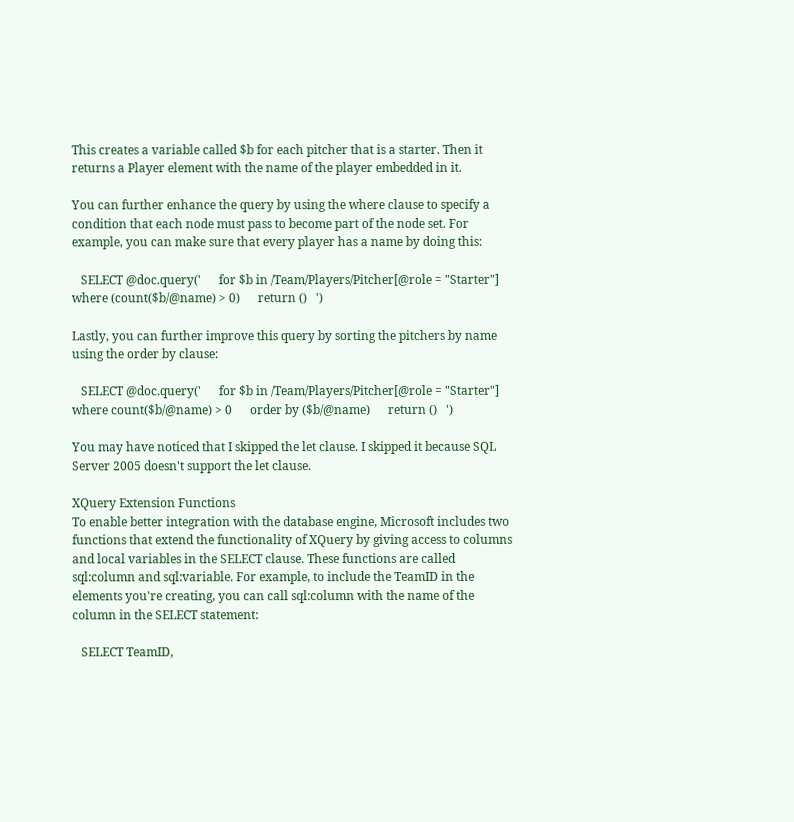This creates a variable called $b for each pitcher that is a starter. Then it returns a Player element with the name of the player embedded in it.

You can further enhance the query by using the where clause to specify a condition that each node must pass to become part of the node set. For example, you can make sure that every player has a name by doing this:

   SELECT @doc.query('      for $b in /Team/Players/Pitcher[@role = "Starter"]      where (count($b/@name) > 0)      return ()   ')

Lastly, you can further improve this query by sorting the pitchers by name using the order by clause:

   SELECT @doc.query('      for $b in /Team/Players/Pitcher[@role = "Starter"]      where count($b/@name) > 0      order by ($b/@name)      return ()   ')

You may have noticed that I skipped the let clause. I skipped it because SQL Server 2005 doesn't support the let clause.

XQuery Extension Functions
To enable better integration with the database engine, Microsoft includes two functions that extend the functionality of XQuery by giving access to columns and local variables in the SELECT clause. These functions are called sql:column and sql:variable. For example, to include the TeamID in the elements you're creating, you can call sql:column with the name of the column in the SELECT statement:

   SELECT TeamID,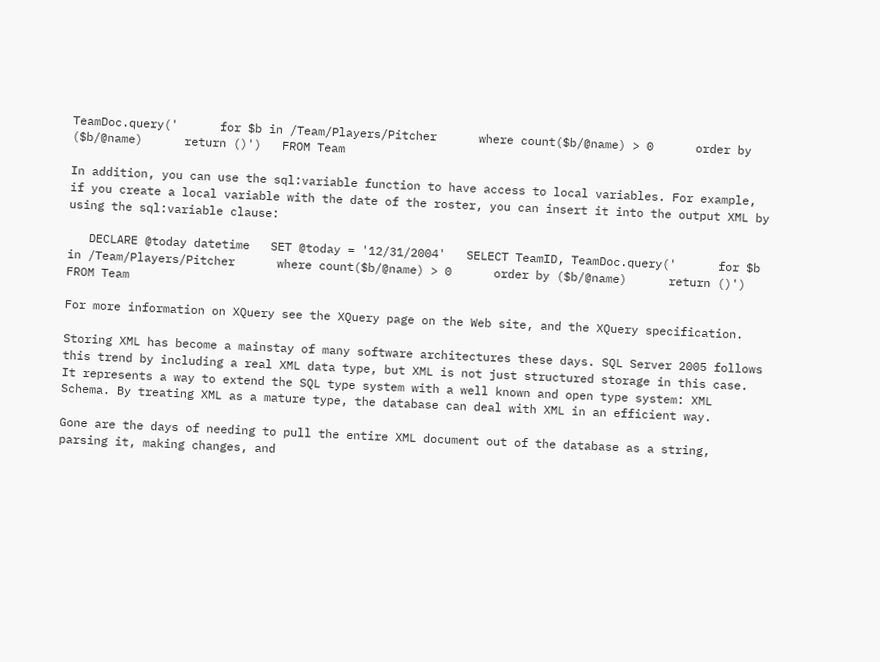TeamDoc.query('      for $b in /Team/Players/Pitcher      where count($b/@name) > 0      order by ($b/@name)      return ()')   FROM Team

In addition, you can use the sql:variable function to have access to local variables. For example, if you create a local variable with the date of the roster, you can insert it into the output XML by using the sql:variable clause:

   DECLARE @today datetime   SET @today = '12/31/2004'   SELECT TeamID, TeamDoc.query('      for $b in /Team/Players/Pitcher      where count($b/@name) > 0      order by ($b/@name)      return ()')   FROM Team

For more information on XQuery see the XQuery page on the Web site, and the XQuery specification.

Storing XML has become a mainstay of many software architectures these days. SQL Server 2005 follows this trend by including a real XML data type, but XML is not just structured storage in this case. It represents a way to extend the SQL type system with a well known and open type system: XML Schema. By treating XML as a mature type, the database can deal with XML in an efficient way.

Gone are the days of needing to pull the entire XML document out of the database as a string, parsing it, making changes, and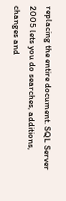replacing the entire document. SQL Server 2005 lets you do searches, additions, changes and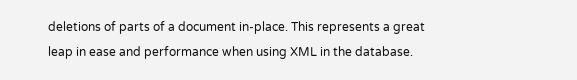deletions of parts of a document in-place. This represents a great leap in ease and performance when using XML in the database.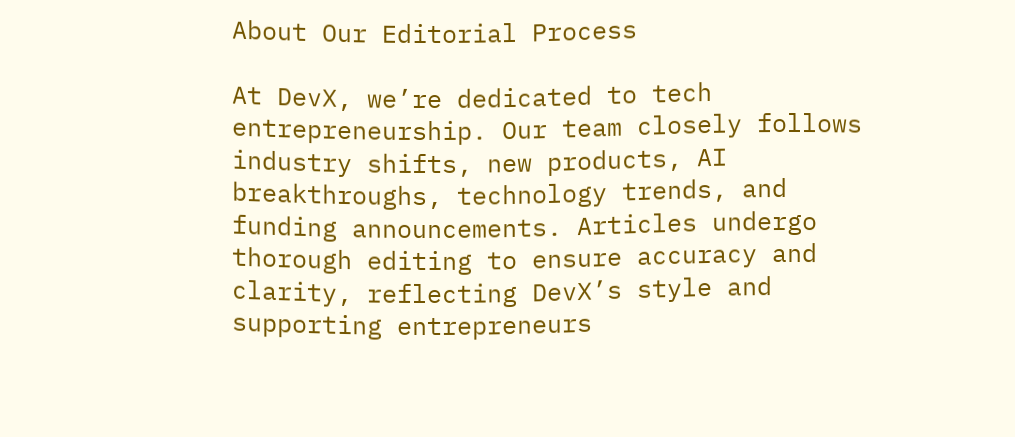About Our Editorial Process

At DevX, we’re dedicated to tech entrepreneurship. Our team closely follows industry shifts, new products, AI breakthroughs, technology trends, and funding announcements. Articles undergo thorough editing to ensure accuracy and clarity, reflecting DevX’s style and supporting entrepreneurs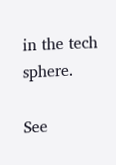in the tech sphere.

See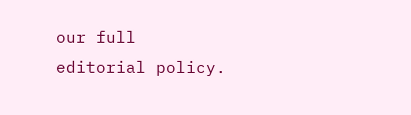our full editorial policy.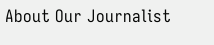About Our Journalist